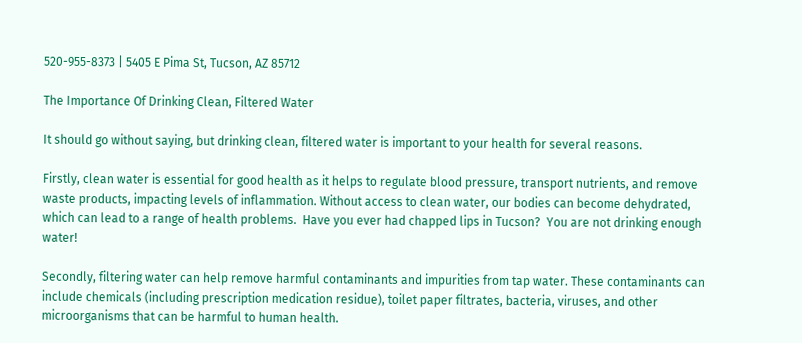520-955-8373 | 5405 E Pima St, Tucson, AZ 85712

The Importance Of Drinking Clean, Filtered Water

It should go without saying, but drinking clean, filtered water is important to your health for several reasons.

Firstly, clean water is essential for good health as it helps to regulate blood pressure, transport nutrients, and remove waste products, impacting levels of inflammation. Without access to clean water, our bodies can become dehydrated, which can lead to a range of health problems.  Have you ever had chapped lips in Tucson?  You are not drinking enough water!

Secondly, filtering water can help remove harmful contaminants and impurities from tap water. These contaminants can include chemicals (including prescription medication residue), toilet paper filtrates, bacteria, viruses, and other microorganisms that can be harmful to human health.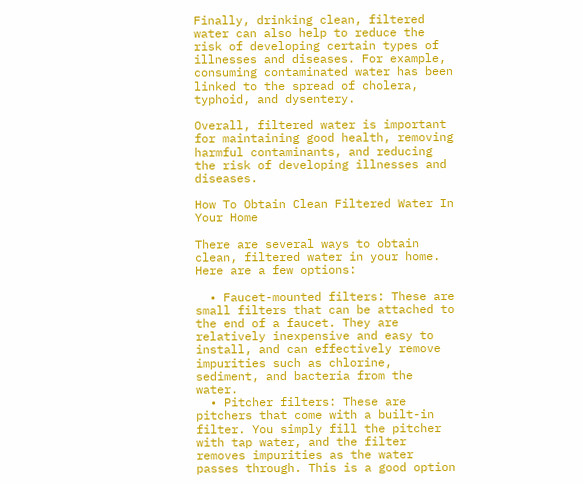Finally, drinking clean, filtered water can also help to reduce the risk of developing certain types of illnesses and diseases. For example, consuming contaminated water has been linked to the spread of cholera, typhoid, and dysentery.

Overall, filtered water is important for maintaining good health, removing harmful contaminants, and reducing the risk of developing illnesses and diseases.

How To Obtain Clean Filtered Water In Your Home

There are several ways to obtain clean, filtered water in your home. Here are a few options:

  • Faucet-mounted filters: These are small filters that can be attached to the end of a faucet. They are relatively inexpensive and easy to install, and can effectively remove impurities such as chlorine, sediment, and bacteria from the water.
  • Pitcher filters: These are pitchers that come with a built-in filter. You simply fill the pitcher with tap water, and the filter removes impurities as the water passes through. This is a good option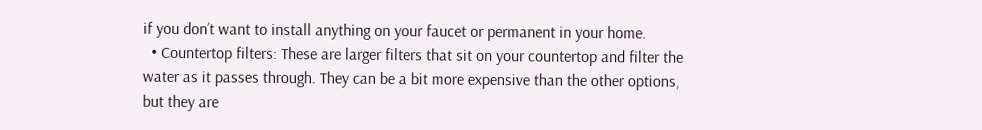if you don’t want to install anything on your faucet or permanent in your home.
  • Countertop filters: These are larger filters that sit on your countertop and filter the water as it passes through. They can be a bit more expensive than the other options, but they are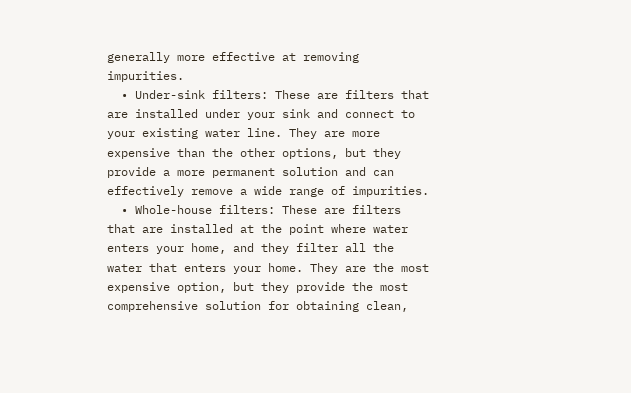generally more effective at removing impurities.
  • Under-sink filters: These are filters that are installed under your sink and connect to your existing water line. They are more expensive than the other options, but they provide a more permanent solution and can effectively remove a wide range of impurities.
  • Whole-house filters: These are filters that are installed at the point where water enters your home, and they filter all the water that enters your home. They are the most expensive option, but they provide the most comprehensive solution for obtaining clean,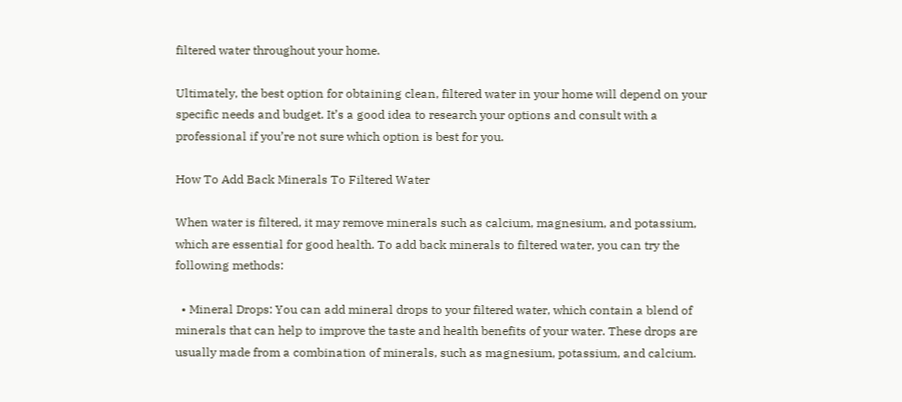filtered water throughout your home.

Ultimately, the best option for obtaining clean, filtered water in your home will depend on your specific needs and budget. It’s a good idea to research your options and consult with a professional if you’re not sure which option is best for you.

How To Add Back Minerals To Filtered Water

When water is filtered, it may remove minerals such as calcium, magnesium, and potassium, which are essential for good health. To add back minerals to filtered water, you can try the following methods:

  • Mineral Drops: You can add mineral drops to your filtered water, which contain a blend of minerals that can help to improve the taste and health benefits of your water. These drops are usually made from a combination of minerals, such as magnesium, potassium, and calcium.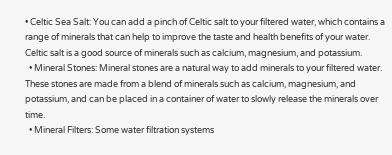• Celtic Sea Salt: You can add a pinch of Celtic salt to your filtered water, which contains a range of minerals that can help to improve the taste and health benefits of your water. Celtic salt is a good source of minerals such as calcium, magnesium, and potassium.
  • Mineral Stones: Mineral stones are a natural way to add minerals to your filtered water. These stones are made from a blend of minerals such as calcium, magnesium, and potassium, and can be placed in a container of water to slowly release the minerals over time.
  • Mineral Filters: Some water filtration systems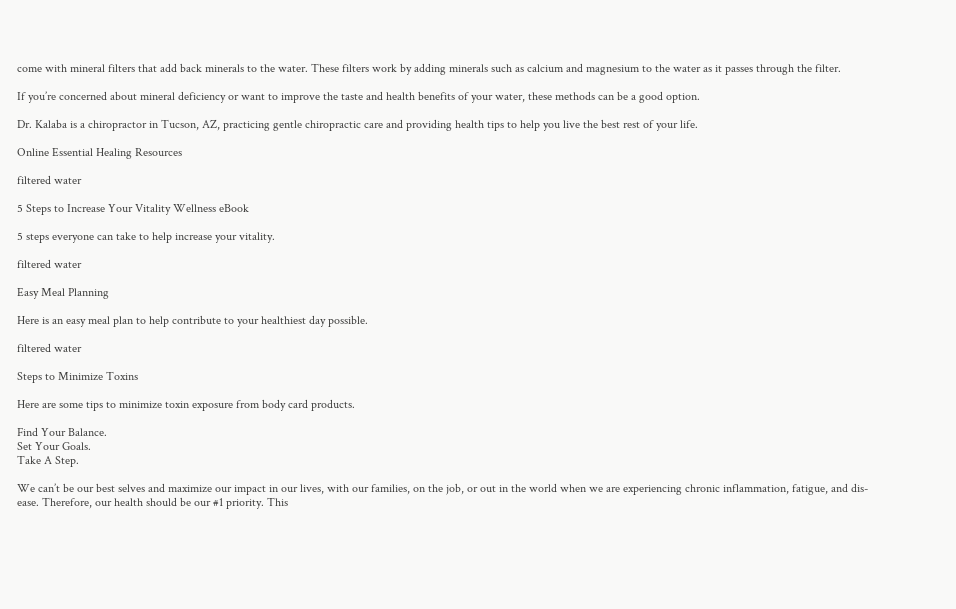come with mineral filters that add back minerals to the water. These filters work by adding minerals such as calcium and magnesium to the water as it passes through the filter.

If you’re concerned about mineral deficiency or want to improve the taste and health benefits of your water, these methods can be a good option.

Dr. Kalaba is a chiropractor in Tucson, AZ, practicing gentle chiropractic care and providing health tips to help you live the best rest of your life.

Online Essential Healing Resources

filtered water

5 Steps to Increase Your Vitality Wellness eBook

5 steps everyone can take to help increase your vitality.

filtered water

Easy Meal Planning

Here is an easy meal plan to help contribute to your healthiest day possible.

filtered water

Steps to Minimize Toxins

Here are some tips to minimize toxin exposure from body card products.

Find Your Balance.
Set Your Goals.
Take A Step.

We can’t be our best selves and maximize our impact in our lives, with our families, on the job, or out in the world when we are experiencing chronic inflammation, fatigue, and dis-ease. Therefore, our health should be our #1 priority. This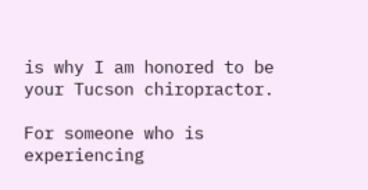is why I am honored to be your Tucson chiropractor.

For someone who is experiencing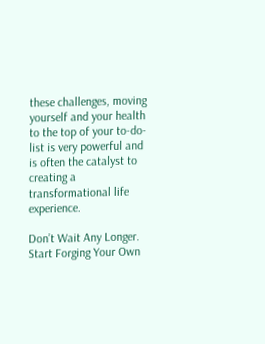these challenges, moving yourself and your health to the top of your to-do-list is very powerful and is often the catalyst to creating a transformational life experience.

Don’t Wait Any Longer.
Start Forging Your Own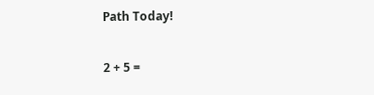Path Today!

2 + 5 =